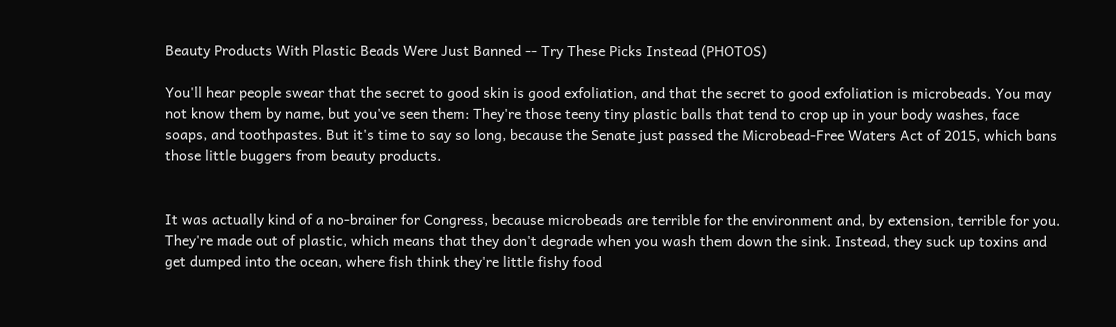Beauty Products With Plastic Beads Were Just Banned -- Try These Picks Instead (PHOTOS)

You'll hear people swear that the secret to good skin is good exfoliation, and that the secret to good exfoliation is microbeads. You may not know them by name, but you've seen them: They're those teeny tiny plastic balls that tend to crop up in your body washes, face soaps, and toothpastes. But it's time to say so long, because the Senate just passed the Microbead-Free Waters Act of 2015, which bans those little buggers from beauty products.


It was actually kind of a no-brainer for Congress, because microbeads are terrible for the environment and, by extension, terrible for you. They're made out of plastic, which means that they don't degrade when you wash them down the sink. Instead, they suck up toxins and get dumped into the ocean, where fish think they're little fishy food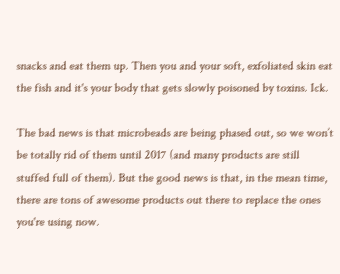snacks and eat them up. Then you and your soft, exfoliated skin eat the fish and it's your body that gets slowly poisoned by toxins. Ick.

The bad news is that microbeads are being phased out, so we won’t be totally rid of them until 2017 (and many products are still stuffed full of them). But the good news is that, in the mean time, there are tons of awesome products out there to replace the ones you're using now.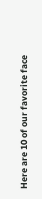Here are 10 of our favorite face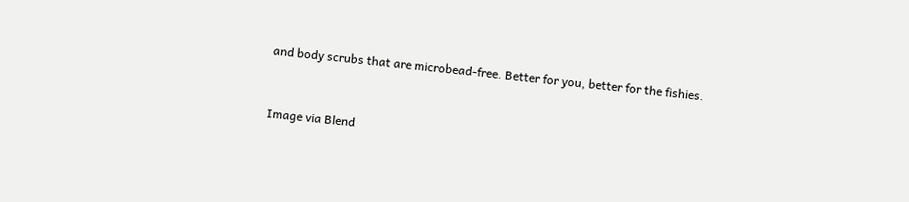and body scrubs that are microbead-free. Better for you, better for the fishies.


Image via Blend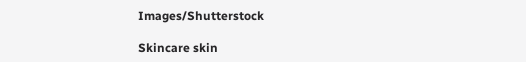Images/Shutterstock

Skincare skin